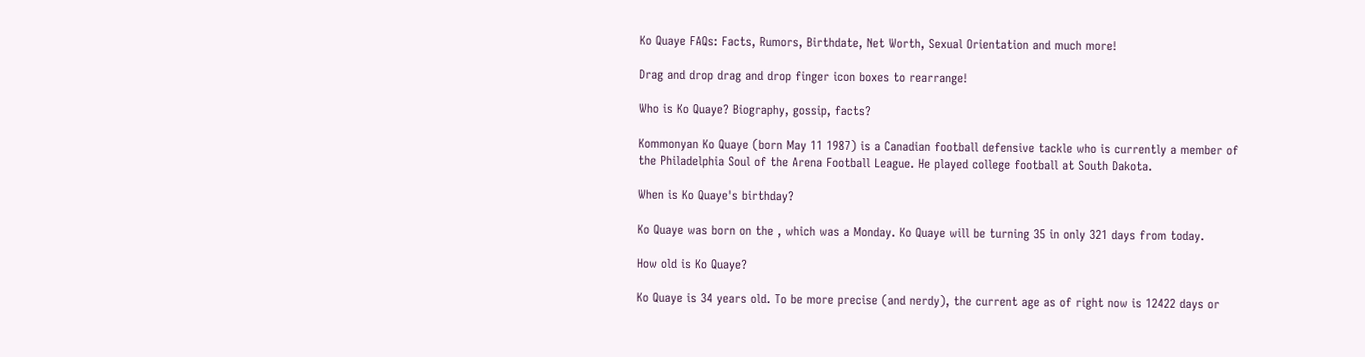Ko Quaye FAQs: Facts, Rumors, Birthdate, Net Worth, Sexual Orientation and much more!

Drag and drop drag and drop finger icon boxes to rearrange!

Who is Ko Quaye? Biography, gossip, facts?

Kommonyan Ko Quaye (born May 11 1987) is a Canadian football defensive tackle who is currently a member of the Philadelphia Soul of the Arena Football League. He played college football at South Dakota.

When is Ko Quaye's birthday?

Ko Quaye was born on the , which was a Monday. Ko Quaye will be turning 35 in only 321 days from today.

How old is Ko Quaye?

Ko Quaye is 34 years old. To be more precise (and nerdy), the current age as of right now is 12422 days or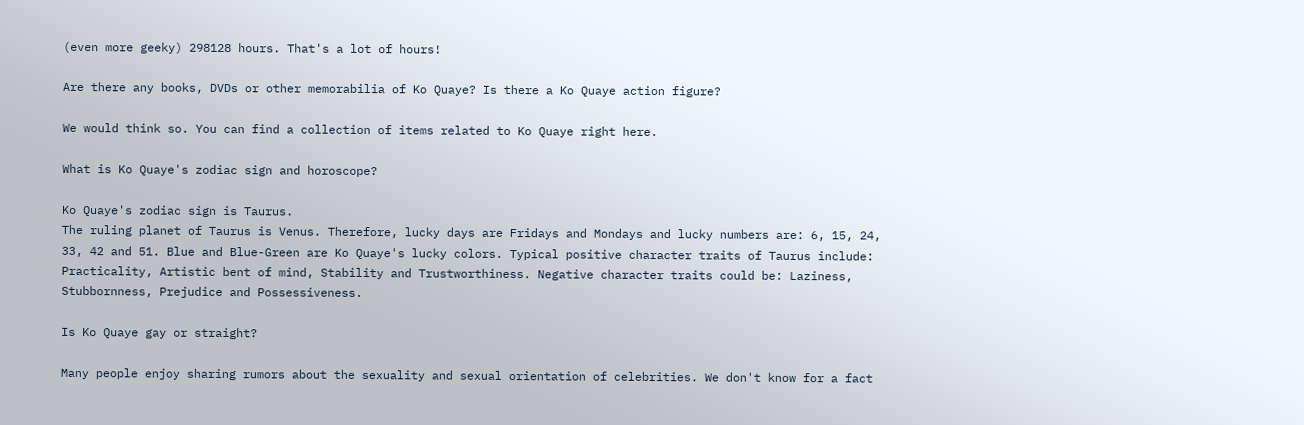(even more geeky) 298128 hours. That's a lot of hours!

Are there any books, DVDs or other memorabilia of Ko Quaye? Is there a Ko Quaye action figure?

We would think so. You can find a collection of items related to Ko Quaye right here.

What is Ko Quaye's zodiac sign and horoscope?

Ko Quaye's zodiac sign is Taurus.
The ruling planet of Taurus is Venus. Therefore, lucky days are Fridays and Mondays and lucky numbers are: 6, 15, 24, 33, 42 and 51. Blue and Blue-Green are Ko Quaye's lucky colors. Typical positive character traits of Taurus include: Practicality, Artistic bent of mind, Stability and Trustworthiness. Negative character traits could be: Laziness, Stubbornness, Prejudice and Possessiveness.

Is Ko Quaye gay or straight?

Many people enjoy sharing rumors about the sexuality and sexual orientation of celebrities. We don't know for a fact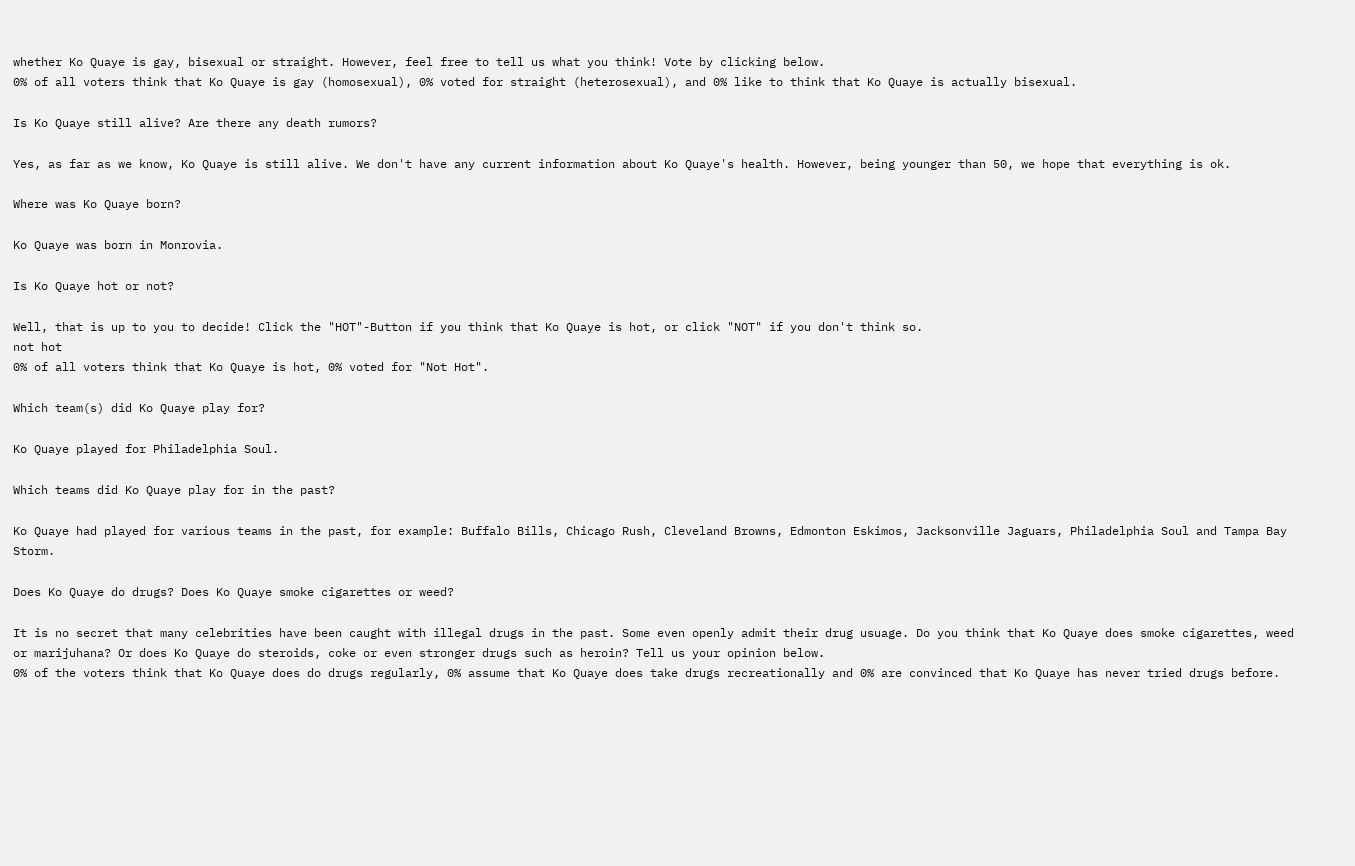whether Ko Quaye is gay, bisexual or straight. However, feel free to tell us what you think! Vote by clicking below.
0% of all voters think that Ko Quaye is gay (homosexual), 0% voted for straight (heterosexual), and 0% like to think that Ko Quaye is actually bisexual.

Is Ko Quaye still alive? Are there any death rumors?

Yes, as far as we know, Ko Quaye is still alive. We don't have any current information about Ko Quaye's health. However, being younger than 50, we hope that everything is ok.

Where was Ko Quaye born?

Ko Quaye was born in Monrovia.

Is Ko Quaye hot or not?

Well, that is up to you to decide! Click the "HOT"-Button if you think that Ko Quaye is hot, or click "NOT" if you don't think so.
not hot
0% of all voters think that Ko Quaye is hot, 0% voted for "Not Hot".

Which team(s) did Ko Quaye play for?

Ko Quaye played for Philadelphia Soul.

Which teams did Ko Quaye play for in the past?

Ko Quaye had played for various teams in the past, for example: Buffalo Bills, Chicago Rush, Cleveland Browns, Edmonton Eskimos, Jacksonville Jaguars, Philadelphia Soul and Tampa Bay Storm.

Does Ko Quaye do drugs? Does Ko Quaye smoke cigarettes or weed?

It is no secret that many celebrities have been caught with illegal drugs in the past. Some even openly admit their drug usuage. Do you think that Ko Quaye does smoke cigarettes, weed or marijuhana? Or does Ko Quaye do steroids, coke or even stronger drugs such as heroin? Tell us your opinion below.
0% of the voters think that Ko Quaye does do drugs regularly, 0% assume that Ko Quaye does take drugs recreationally and 0% are convinced that Ko Quaye has never tried drugs before.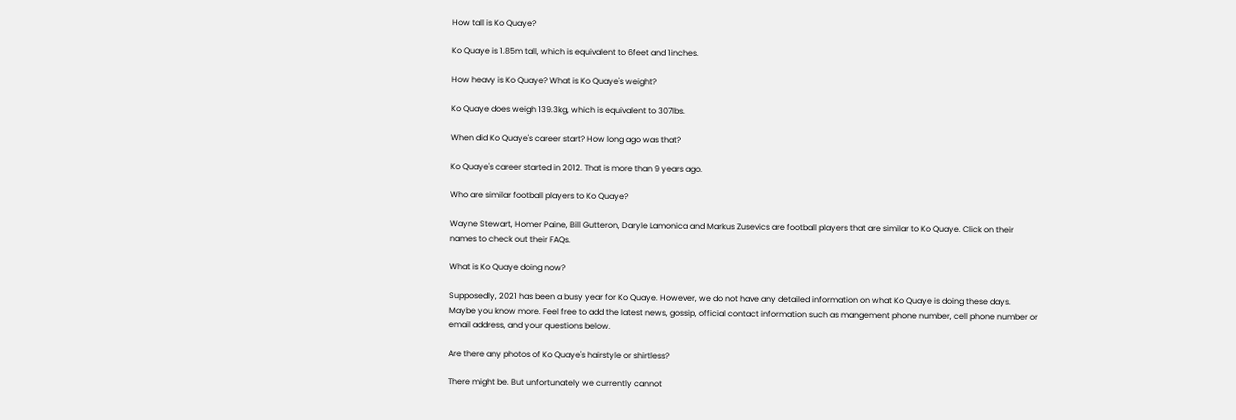How tall is Ko Quaye?

Ko Quaye is 1.85m tall, which is equivalent to 6feet and 1inches.

How heavy is Ko Quaye? What is Ko Quaye's weight?

Ko Quaye does weigh 139.3kg, which is equivalent to 307lbs.

When did Ko Quaye's career start? How long ago was that?

Ko Quaye's career started in 2012. That is more than 9 years ago.

Who are similar football players to Ko Quaye?

Wayne Stewart, Homer Paine, Bill Gutteron, Daryle Lamonica and Markus Zusevics are football players that are similar to Ko Quaye. Click on their names to check out their FAQs.

What is Ko Quaye doing now?

Supposedly, 2021 has been a busy year for Ko Quaye. However, we do not have any detailed information on what Ko Quaye is doing these days. Maybe you know more. Feel free to add the latest news, gossip, official contact information such as mangement phone number, cell phone number or email address, and your questions below.

Are there any photos of Ko Quaye's hairstyle or shirtless?

There might be. But unfortunately we currently cannot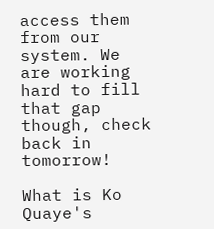access them from our system. We are working hard to fill that gap though, check back in tomorrow!

What is Ko Quaye's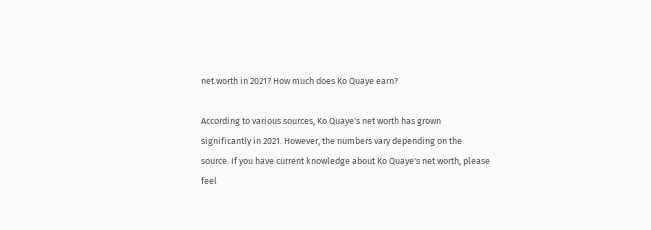net worth in 2021? How much does Ko Quaye earn?

According to various sources, Ko Quaye's net worth has grown significantly in 2021. However, the numbers vary depending on the source. If you have current knowledge about Ko Quaye's net worth, please feel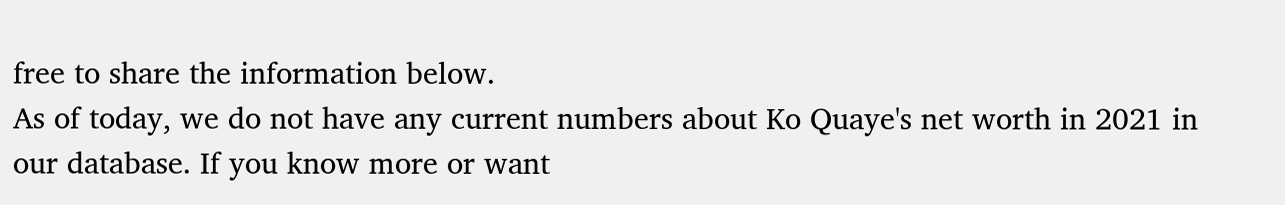free to share the information below.
As of today, we do not have any current numbers about Ko Quaye's net worth in 2021 in our database. If you know more or want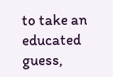to take an educated guess,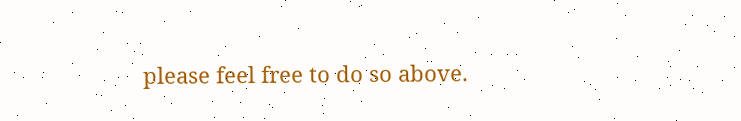please feel free to do so above.